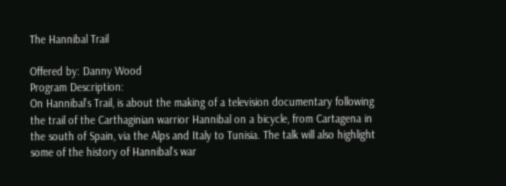The Hannibal Trail

Offered by: Danny Wood
Program Description:
On Hannibal’s Trail, is about the making of a television documentary following the trail of the Carthaginian warrior Hannibal on a bicycle, from Cartagena in the south of Spain, via the Alps and Italy to Tunisia. The talk will also highlight some of the history of Hannibal’s war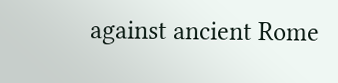against ancient Rome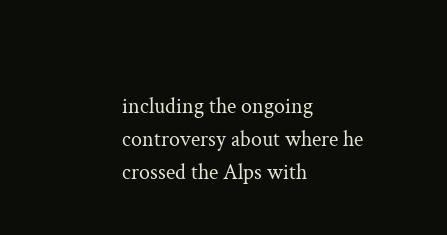including the ongoing controversy about where he crossed the Alps with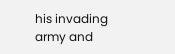his invading army and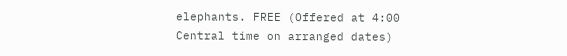elephants. FREE (Offered at 4:00 Central time on arranged dates)